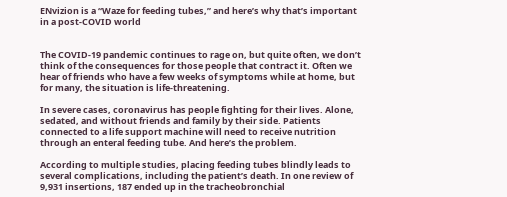ENvizion is a “Waze for feeding tubes,” and here’s why that’s important in a post-COVID world


The COVID-19 pandemic continues to rage on, but quite often, we don’t think of the consequences for those people that contract it. Often we hear of friends who have a few weeks of symptoms while at home, but for many, the situation is life-threatening.

In severe cases, coronavirus has people fighting for their lives. Alone, sedated, and without friends and family by their side. Patients connected to a life support machine will need to receive nutrition through an enteral feeding tube. And here’s the problem.

According to multiple studies, placing feeding tubes blindly leads to several complications, including the patient’s death. In one review of 9,931 insertions, 187 ended up in the tracheobronchial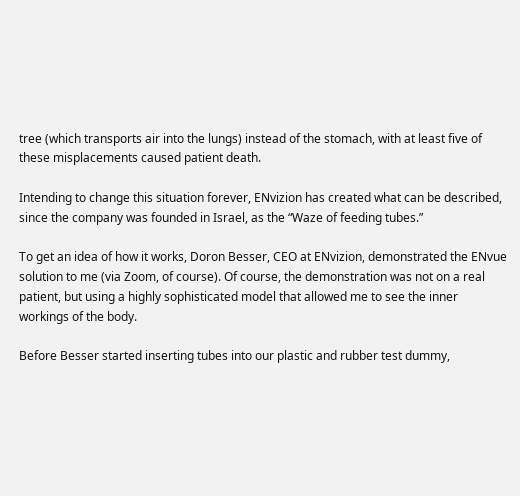tree (which transports air into the lungs) instead of the stomach, with at least five of these misplacements caused patient death.

Intending to change this situation forever, ENvizion has created what can be described, since the company was founded in Israel, as the “Waze of feeding tubes.”

To get an idea of how it works, Doron Besser, CEO at ENvizion, demonstrated the ENvue solution to me (via Zoom, of course). Of course, the demonstration was not on a real patient, but using a highly sophisticated model that allowed me to see the inner workings of the body.

Before Besser started inserting tubes into our plastic and rubber test dummy,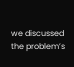we discussed the problem’s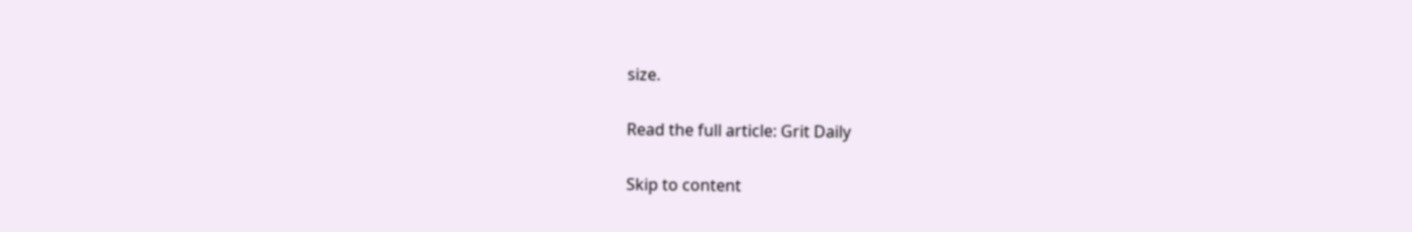size.

Read the full article: Grit Daily

Skip to content